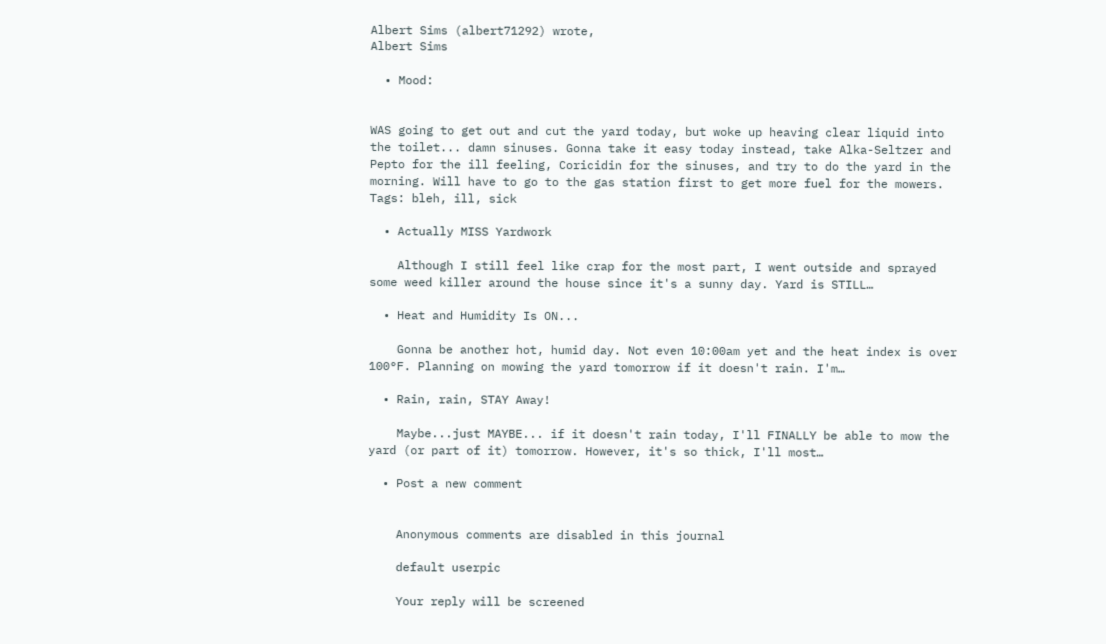Albert Sims (albert71292) wrote,
Albert Sims

  • Mood:


WAS going to get out and cut the yard today, but woke up heaving clear liquid into the toilet... damn sinuses. Gonna take it easy today instead, take Alka-Seltzer and Pepto for the ill feeling, Coricidin for the sinuses, and try to do the yard in the morning. Will have to go to the gas station first to get more fuel for the mowers.
Tags: bleh, ill, sick

  • Actually MISS Yardwork

    Although I still feel like crap for the most part, I went outside and sprayed some weed killer around the house since it's a sunny day. Yard is STILL…

  • Heat and Humidity Is ON...

    Gonna be another hot, humid day. Not even 10:00am yet and the heat index is over 100°F. Planning on mowing the yard tomorrow if it doesn't rain. I'm…

  • Rain, rain, STAY Away!

    Maybe...just MAYBE... if it doesn't rain today, I'll FINALLY be able to mow the yard (or part of it) tomorrow. However, it's so thick, I'll most…

  • Post a new comment


    Anonymous comments are disabled in this journal

    default userpic

    Your reply will be screened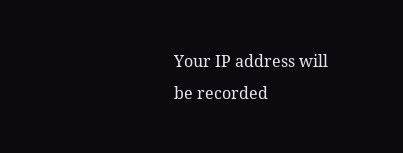Your IP address will be recorded